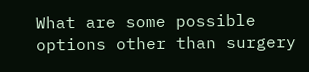What are some possible options other than surgery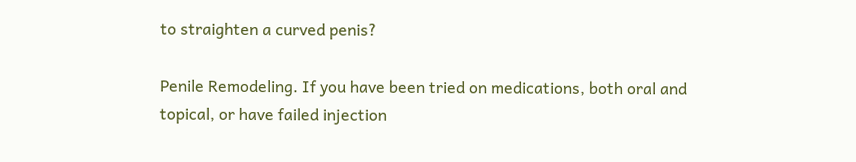to straighten a curved penis?

Penile Remodeling. If you have been tried on medications, both oral and topical, or have failed injection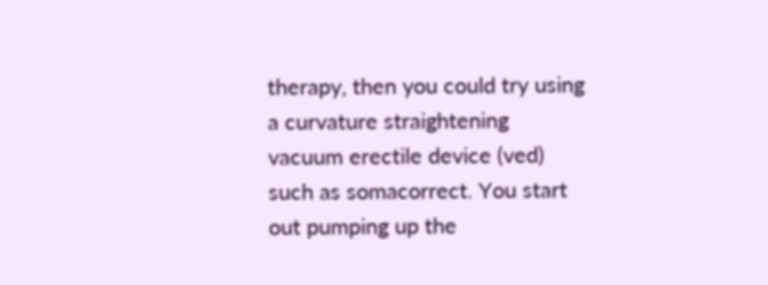therapy, then you could try using a curvature straightening vacuum erectile device (ved) such as somacorrect. You start out pumping up the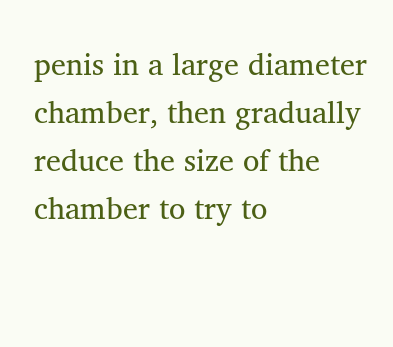penis in a large diameter chamber, then gradually reduce the size of the chamber to try to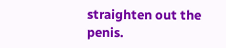straighten out the penis.